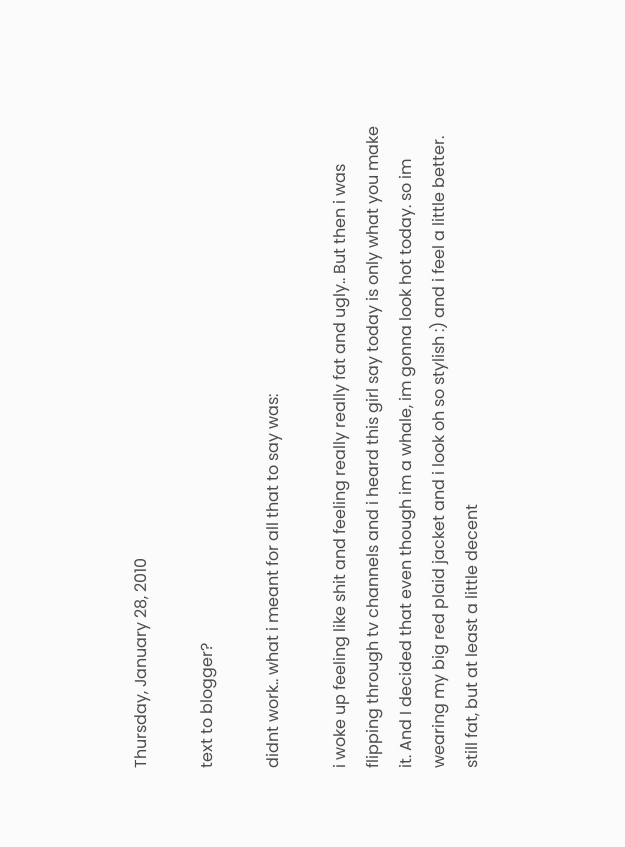Thursday, January 28, 2010

text to blogger?

didnt work.. what i meant for all that to say was:

i woke up feeling like shit and feeling really really fat and ugly.. But then i was flipping through tv channels and i heard this girl say today is only what you make it. And I decided that even though im a whale, im gonna look hot today. so im wearing my big red plaid jacket and i look oh so stylish :) and i feel a little better. still fat, but at least a little decent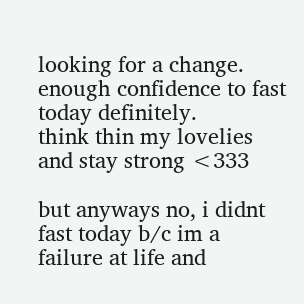looking for a change. enough confidence to fast today definitely.
think thin my lovelies and stay strong <333

but anyways no, i didnt fast today b/c im a failure at life and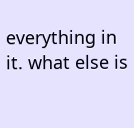everything in it. what else is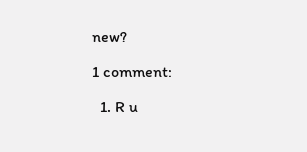new?

1 comment:

  1. R u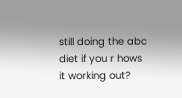still doing the abc diet if you r hows it working out?